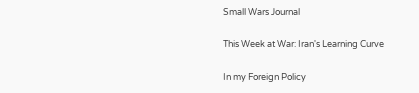Small Wars Journal

This Week at War: Iran's Learning Curve

In my Foreign Policy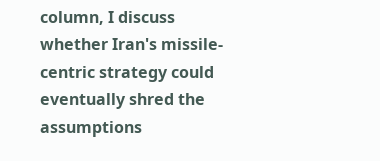column, I discuss whether Iran's missile-centric strategy could eventually shred the assumptions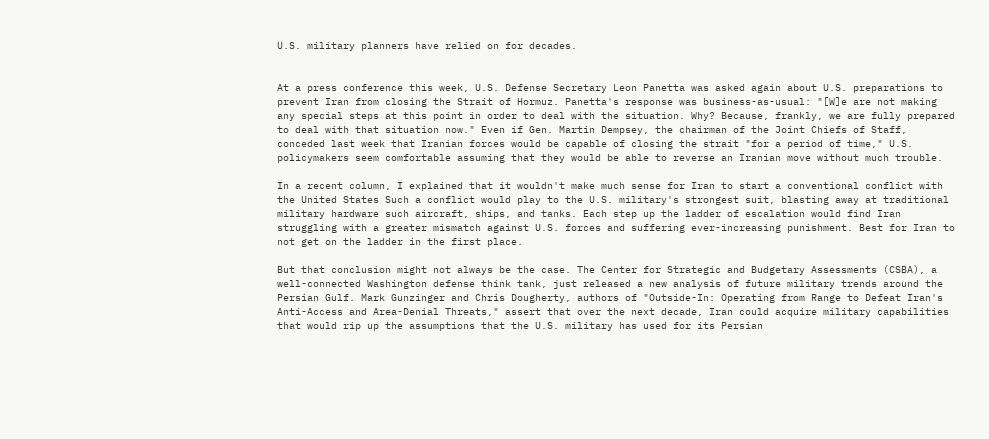U.S. military planners have relied on for decades.


At a press conference this week, U.S. Defense Secretary Leon Panetta was asked again about U.S. preparations to prevent Iran from closing the Strait of Hormuz. Panetta's response was business-as-usual: "[W]e are not making any special steps at this point in order to deal with the situation. Why? Because, frankly, we are fully prepared to deal with that situation now." Even if Gen. Martin Dempsey, the chairman of the Joint Chiefs of Staff, conceded last week that Iranian forces would be capable of closing the strait "for a period of time," U.S. policymakers seem comfortable assuming that they would be able to reverse an Iranian move without much trouble.

In a recent column, I explained that it wouldn't make much sense for Iran to start a conventional conflict with the United States Such a conflict would play to the U.S. military's strongest suit, blasting away at traditional military hardware such aircraft, ships, and tanks. Each step up the ladder of escalation would find Iran struggling with a greater mismatch against U.S. forces and suffering ever-increasing punishment. Best for Iran to not get on the ladder in the first place.

But that conclusion might not always be the case. The Center for Strategic and Budgetary Assessments (CSBA), a well-connected Washington defense think tank, just released a new analysis of future military trends around the Persian Gulf. Mark Gunzinger and Chris Dougherty, authors of "Outside-In: Operating from Range to Defeat Iran's Anti-Access and Area-Denial Threats," assert that over the next decade, Iran could acquire military capabilities that would rip up the assumptions that the U.S. military has used for its Persian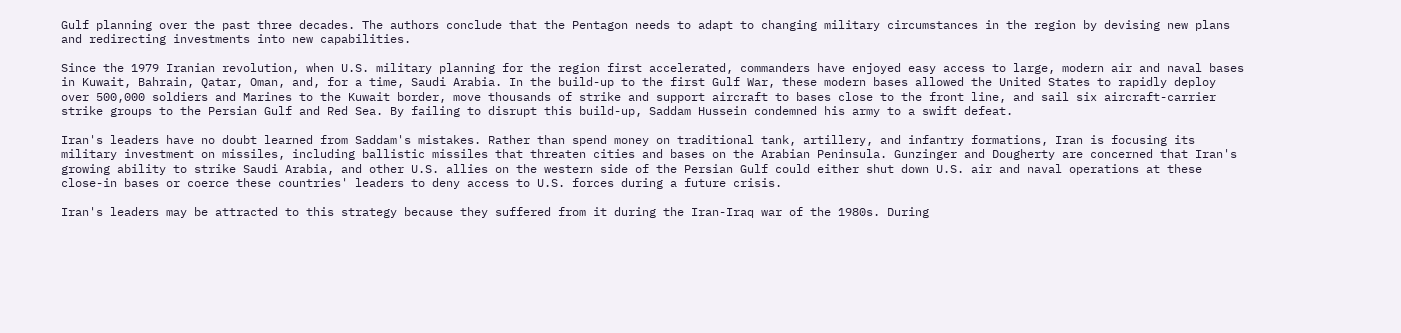Gulf planning over the past three decades. The authors conclude that the Pentagon needs to adapt to changing military circumstances in the region by devising new plans and redirecting investments into new capabilities.

Since the 1979 Iranian revolution, when U.S. military planning for the region first accelerated, commanders have enjoyed easy access to large, modern air and naval bases in Kuwait, Bahrain, Qatar, Oman, and, for a time, Saudi Arabia. In the build-up to the first Gulf War, these modern bases allowed the United States to rapidly deploy over 500,000 soldiers and Marines to the Kuwait border, move thousands of strike and support aircraft to bases close to the front line, and sail six aircraft-carrier strike groups to the Persian Gulf and Red Sea. By failing to disrupt this build-up, Saddam Hussein condemned his army to a swift defeat.

Iran's leaders have no doubt learned from Saddam's mistakes. Rather than spend money on traditional tank, artillery, and infantry formations, Iran is focusing its military investment on missiles, including ballistic missiles that threaten cities and bases on the Arabian Peninsula. Gunzinger and Dougherty are concerned that Iran's growing ability to strike Saudi Arabia, and other U.S. allies on the western side of the Persian Gulf could either shut down U.S. air and naval operations at these close-in bases or coerce these countries' leaders to deny access to U.S. forces during a future crisis.

Iran's leaders may be attracted to this strategy because they suffered from it during the Iran-Iraq war of the 1980s. During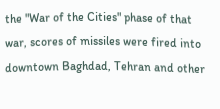the "War of the Cities" phase of that war, scores of missiles were fired into downtown Baghdad, Tehran and other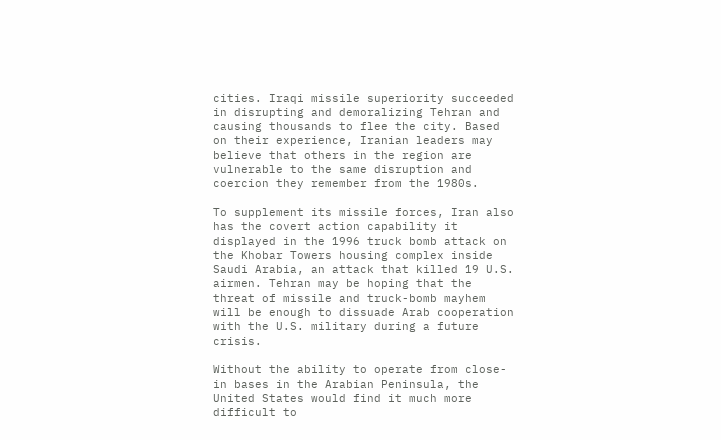cities. Iraqi missile superiority succeeded in disrupting and demoralizing Tehran and causing thousands to flee the city. Based on their experience, Iranian leaders may believe that others in the region are vulnerable to the same disruption and coercion they remember from the 1980s.

To supplement its missile forces, Iran also has the covert action capability it displayed in the 1996 truck bomb attack on the Khobar Towers housing complex inside Saudi Arabia, an attack that killed 19 U.S. airmen. Tehran may be hoping that the threat of missile and truck-bomb mayhem will be enough to dissuade Arab cooperation with the U.S. military during a future crisis.

Without the ability to operate from close-in bases in the Arabian Peninsula, the United States would find it much more difficult to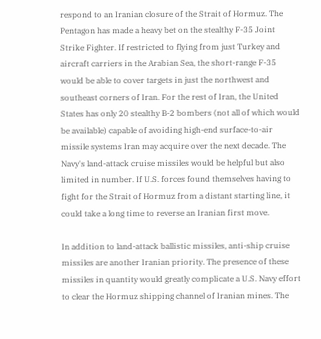respond to an Iranian closure of the Strait of Hormuz. The Pentagon has made a heavy bet on the stealthy F-35 Joint Strike Fighter. If restricted to flying from just Turkey and aircraft carriers in the Arabian Sea, the short-range F-35 would be able to cover targets in just the northwest and southeast corners of Iran. For the rest of Iran, the United States has only 20 stealthy B-2 bombers (not all of which would be available) capable of avoiding high-end surface-to-air missile systems Iran may acquire over the next decade. The Navy's land-attack cruise missiles would be helpful but also limited in number. If U.S. forces found themselves having to fight for the Strait of Hormuz from a distant starting line, it could take a long time to reverse an Iranian first move.

In addition to land-attack ballistic missiles, anti-ship cruise missiles are another Iranian priority. The presence of these missiles in quantity would greatly complicate a U.S. Navy effort to clear the Hormuz shipping channel of Iranian mines. The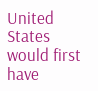United States would first have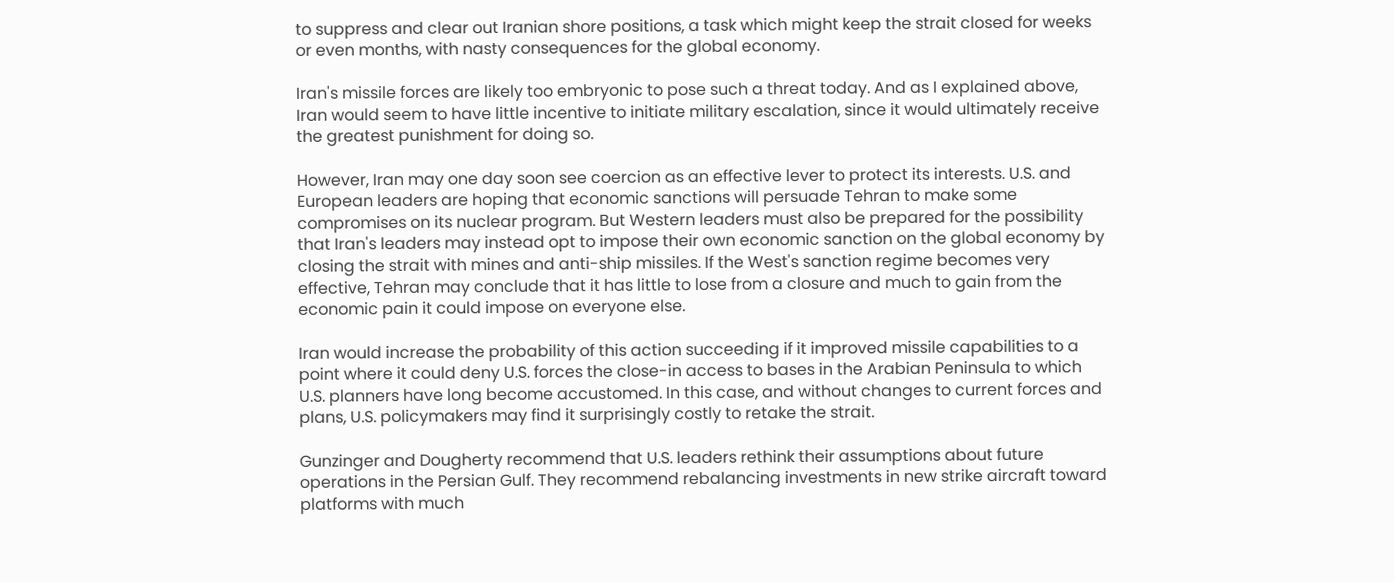to suppress and clear out Iranian shore positions, a task which might keep the strait closed for weeks or even months, with nasty consequences for the global economy.

Iran's missile forces are likely too embryonic to pose such a threat today. And as I explained above, Iran would seem to have little incentive to initiate military escalation, since it would ultimately receive the greatest punishment for doing so.

However, Iran may one day soon see coercion as an effective lever to protect its interests. U.S. and European leaders are hoping that economic sanctions will persuade Tehran to make some compromises on its nuclear program. But Western leaders must also be prepared for the possibility that Iran's leaders may instead opt to impose their own economic sanction on the global economy by closing the strait with mines and anti-ship missiles. If the West's sanction regime becomes very effective, Tehran may conclude that it has little to lose from a closure and much to gain from the economic pain it could impose on everyone else.

Iran would increase the probability of this action succeeding if it improved missile capabilities to a point where it could deny U.S. forces the close-in access to bases in the Arabian Peninsula to which U.S. planners have long become accustomed. In this case, and without changes to current forces and plans, U.S. policymakers may find it surprisingly costly to retake the strait.

Gunzinger and Dougherty recommend that U.S. leaders rethink their assumptions about future operations in the Persian Gulf. They recommend rebalancing investments in new strike aircraft toward platforms with much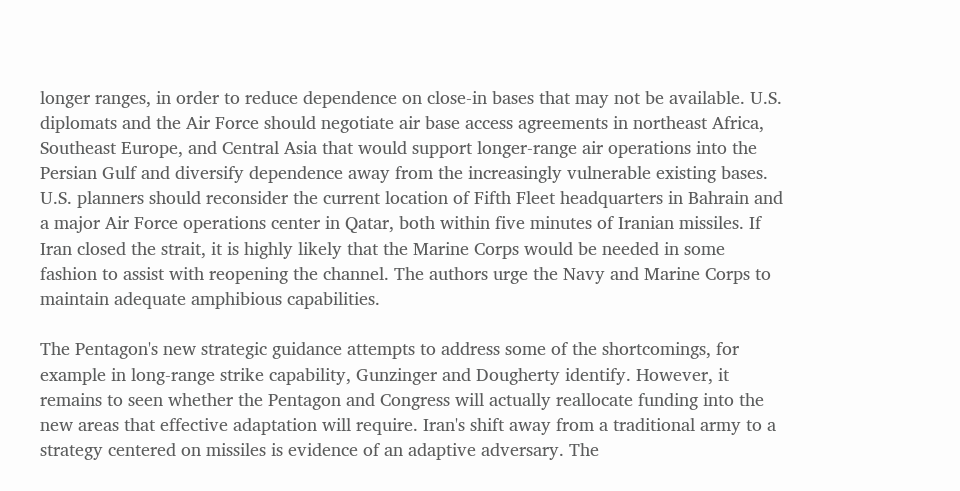longer ranges, in order to reduce dependence on close-in bases that may not be available. U.S. diplomats and the Air Force should negotiate air base access agreements in northeast Africa, Southeast Europe, and Central Asia that would support longer-range air operations into the Persian Gulf and diversify dependence away from the increasingly vulnerable existing bases. U.S. planners should reconsider the current location of Fifth Fleet headquarters in Bahrain and a major Air Force operations center in Qatar, both within five minutes of Iranian missiles. If Iran closed the strait, it is highly likely that the Marine Corps would be needed in some fashion to assist with reopening the channel. The authors urge the Navy and Marine Corps to maintain adequate amphibious capabilities.

The Pentagon's new strategic guidance attempts to address some of the shortcomings, for example in long-range strike capability, Gunzinger and Dougherty identify. However, it remains to seen whether the Pentagon and Congress will actually reallocate funding into the new areas that effective adaptation will require. Iran's shift away from a traditional army to a strategy centered on missiles is evidence of an adaptive adversary. The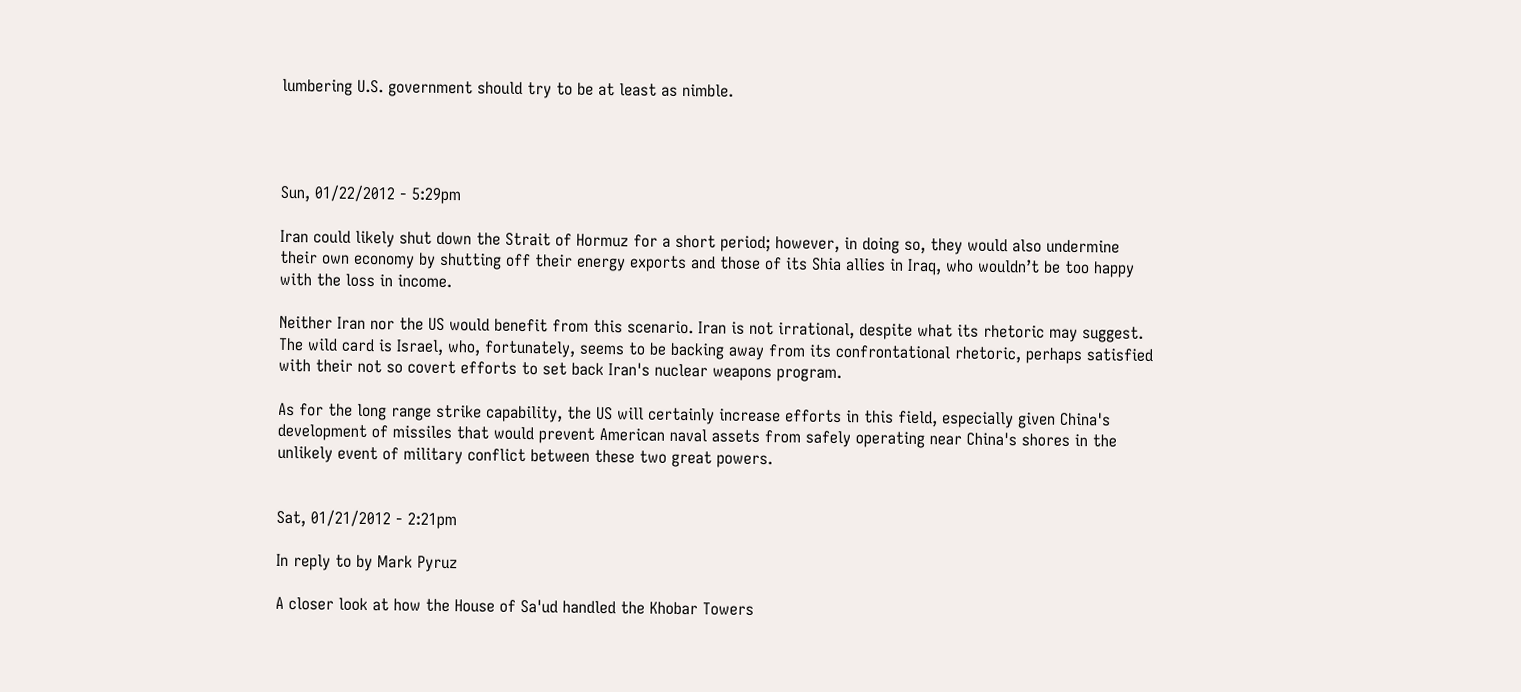lumbering U.S. government should try to be at least as nimble.




Sun, 01/22/2012 - 5:29pm

Iran could likely shut down the Strait of Hormuz for a short period; however, in doing so, they would also undermine their own economy by shutting off their energy exports and those of its Shia allies in Iraq, who wouldn’t be too happy with the loss in income.

Neither Iran nor the US would benefit from this scenario. Iran is not irrational, despite what its rhetoric may suggest. The wild card is Israel, who, fortunately, seems to be backing away from its confrontational rhetoric, perhaps satisfied with their not so covert efforts to set back Iran's nuclear weapons program.

As for the long range strike capability, the US will certainly increase efforts in this field, especially given China's development of missiles that would prevent American naval assets from safely operating near China's shores in the unlikely event of military conflict between these two great powers.


Sat, 01/21/2012 - 2:21pm

In reply to by Mark Pyruz

A closer look at how the House of Sa'ud handled the Khobar Towers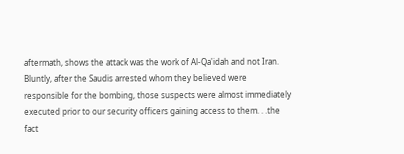aftermath, shows the attack was the work of Al-Qa'idah and not Iran.
Bluntly, after the Saudis arrested whom they believed were responsible for the bombing, those suspects were almost immediately executed prior to our security officers gaining access to them. . .the fact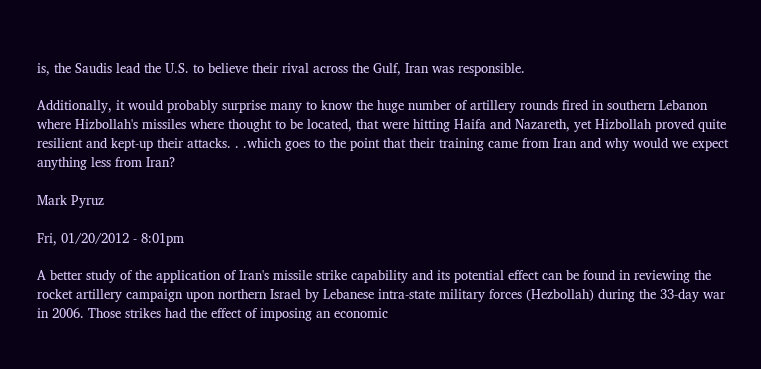is, the Saudis lead the U.S. to believe their rival across the Gulf, Iran was responsible.

Additionally, it would probably surprise many to know the huge number of artillery rounds fired in southern Lebanon where Hizbollah's missiles where thought to be located, that were hitting Haifa and Nazareth, yet Hizbollah proved quite resilient and kept-up their attacks. . .which goes to the point that their training came from Iran and why would we expect anything less from Iran?

Mark Pyruz

Fri, 01/20/2012 - 8:01pm

A better study of the application of Iran's missile strike capability and its potential effect can be found in reviewing the rocket artillery campaign upon northern Israel by Lebanese intra-state military forces (Hezbollah) during the 33-day war in 2006. Those strikes had the effect of imposing an economic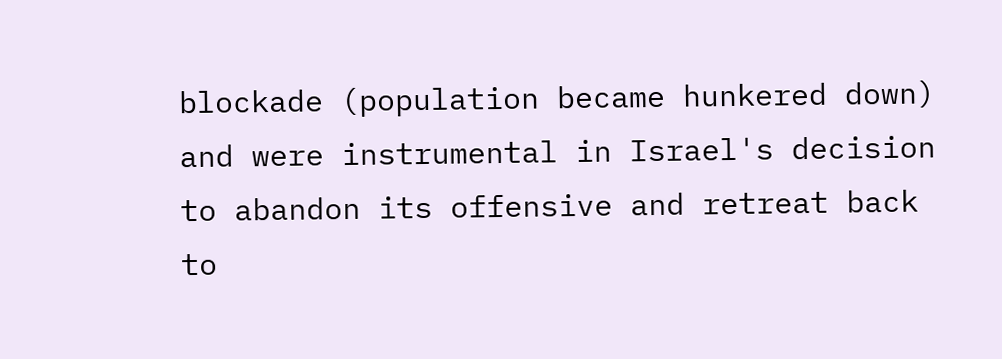blockade (population became hunkered down) and were instrumental in Israel's decision to abandon its offensive and retreat back to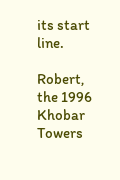its start line.

Robert, the 1996 Khobar Towers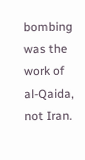bombing was the work of al-Qaida, not Iran.